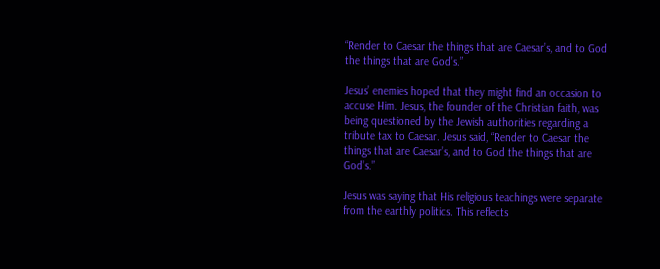“Render to Caesar the things that are Caesar’s, and to God the things that are God’s.”

Jesus’ enemies hoped that they might find an occasion to accuse Him. Jesus, the founder of the Christian faith, was being questioned by the Jewish authorities regarding a tribute tax to Caesar. Jesus said, “Render to Caesar the things that are Caesar’s, and to God the things that are God’s.”

Jesus was saying that His religious teachings were separate from the earthly politics. This reflects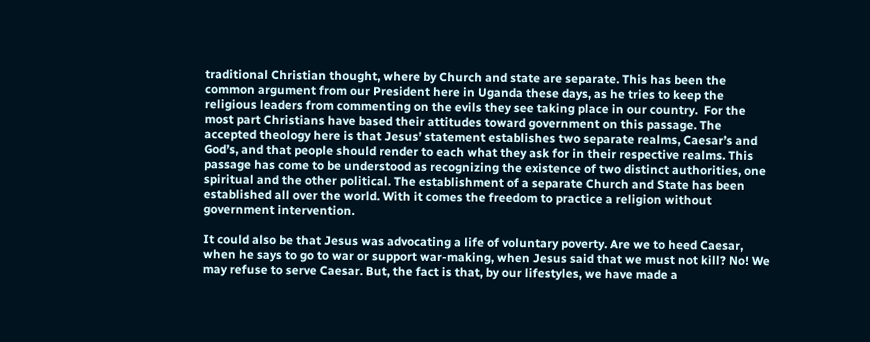traditional Christian thought, where by Church and state are separate. This has been the common argument from our President here in Uganda these days, as he tries to keep the religious leaders from commenting on the evils they see taking place in our country.  For the most part Christians have based their attitudes toward government on this passage. The accepted theology here is that Jesus’ statement establishes two separate realms, Caesar’s and God’s, and that people should render to each what they ask for in their respective realms. This passage has come to be understood as recognizing the existence of two distinct authorities, one spiritual and the other political. The establishment of a separate Church and State has been established all over the world. With it comes the freedom to practice a religion without government intervention.

It could also be that Jesus was advocating a life of voluntary poverty. Are we to heed Caesar, when he says to go to war or support war-making, when Jesus said that we must not kill? No! We may refuse to serve Caesar. But, the fact is that, by our lifestyles, we have made a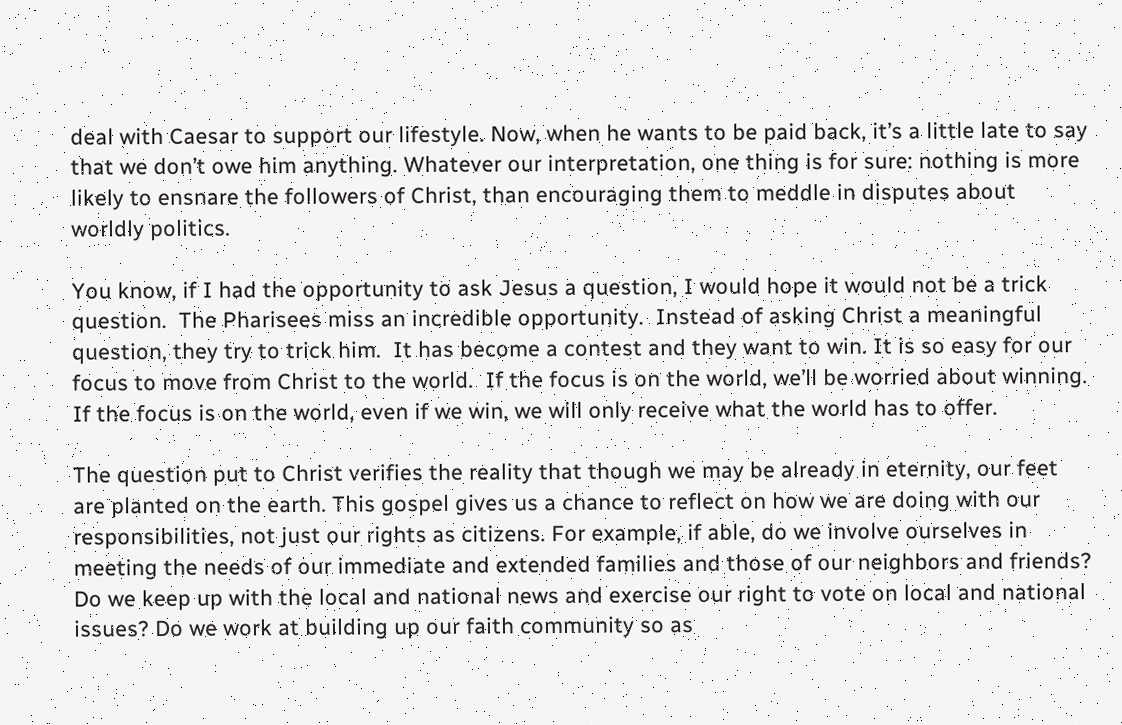deal with Caesar to support our lifestyle. Now, when he wants to be paid back, it’s a little late to say that we don’t owe him anything. Whatever our interpretation, one thing is for sure: nothing is more likely to ensnare the followers of Christ, than encouraging them to meddle in disputes about worldly politics.

You know, if I had the opportunity to ask Jesus a question, I would hope it would not be a trick question.  The Pharisees miss an incredible opportunity.  Instead of asking Christ a meaningful question, they try to trick him.  It has become a contest and they want to win. It is so easy for our focus to move from Christ to the world.  If the focus is on the world, we’ll be worried about winning.  If the focus is on the world, even if we win, we will only receive what the world has to offer.

The question put to Christ verifies the reality that though we may be already in eternity, our feet are planted on the earth. This gospel gives us a chance to reflect on how we are doing with our responsibilities, not just our rights as citizens. For example, if able, do we involve ourselves in meeting the needs of our immediate and extended families and those of our neighbors and friends? Do we keep up with the local and national news and exercise our right to vote on local and national issues? Do we work at building up our faith community so as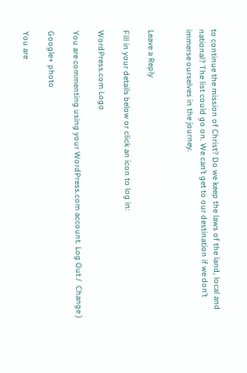to continue the mission of Christ? Do we keep the laws of the land, local and national? The list could go on. We can’t get to our destination if we don’t immerse ourselves in the journey.


Leave a Reply

Fill in your details below or click an icon to log in:

WordPress.com Logo

You are commenting using your WordPress.com account. Log Out /  Change )

Google+ photo

You are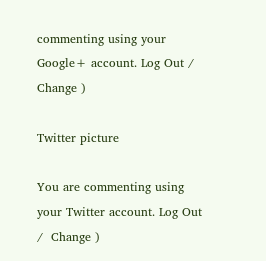commenting using your Google+ account. Log Out /  Change )

Twitter picture

You are commenting using your Twitter account. Log Out /  Change )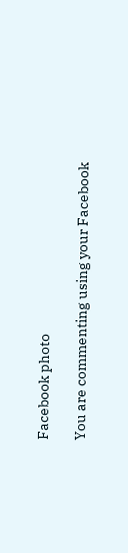Facebook photo

You are commenting using your Facebook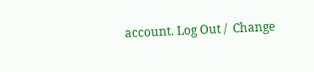account. Log Out /  Change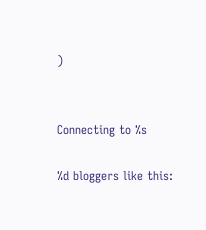)


Connecting to %s

%d bloggers like this: